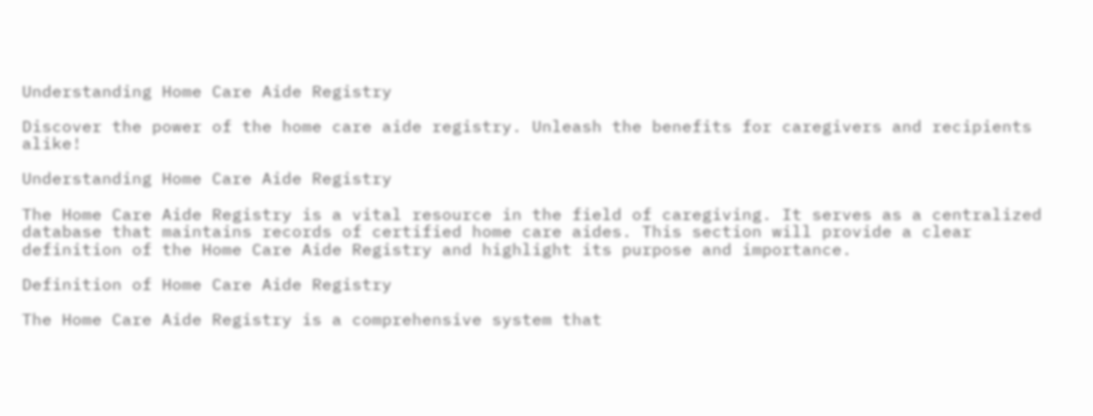Understanding Home Care Aide Registry

Discover the power of the home care aide registry. Unleash the benefits for caregivers and recipients alike!

Understanding Home Care Aide Registry

The Home Care Aide Registry is a vital resource in the field of caregiving. It serves as a centralized database that maintains records of certified home care aides. This section will provide a clear definition of the Home Care Aide Registry and highlight its purpose and importance.

Definition of Home Care Aide Registry

The Home Care Aide Registry is a comprehensive system that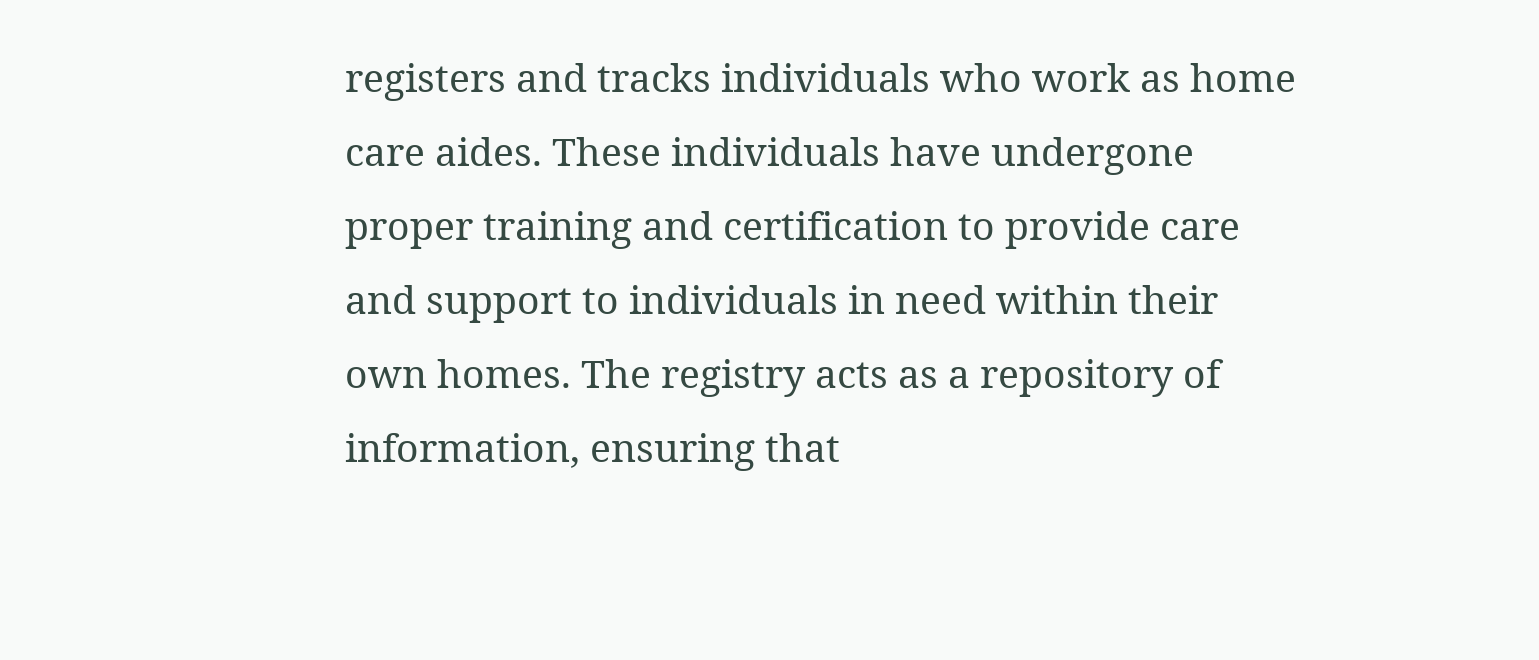registers and tracks individuals who work as home care aides. These individuals have undergone proper training and certification to provide care and support to individuals in need within their own homes. The registry acts as a repository of information, ensuring that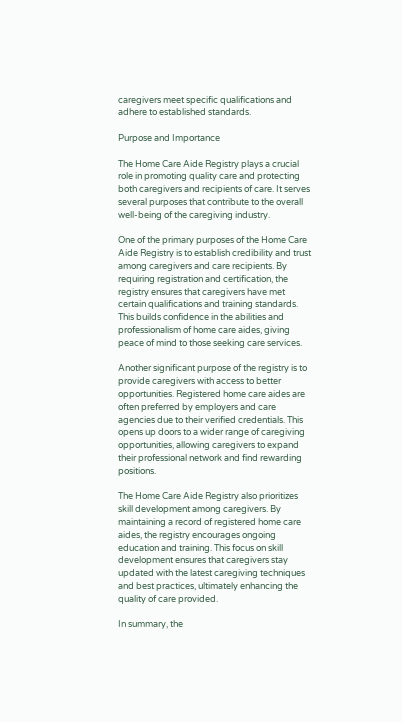caregivers meet specific qualifications and adhere to established standards.

Purpose and Importance

The Home Care Aide Registry plays a crucial role in promoting quality care and protecting both caregivers and recipients of care. It serves several purposes that contribute to the overall well-being of the caregiving industry.

One of the primary purposes of the Home Care Aide Registry is to establish credibility and trust among caregivers and care recipients. By requiring registration and certification, the registry ensures that caregivers have met certain qualifications and training standards. This builds confidence in the abilities and professionalism of home care aides, giving peace of mind to those seeking care services.

Another significant purpose of the registry is to provide caregivers with access to better opportunities. Registered home care aides are often preferred by employers and care agencies due to their verified credentials. This opens up doors to a wider range of caregiving opportunities, allowing caregivers to expand their professional network and find rewarding positions.

The Home Care Aide Registry also prioritizes skill development among caregivers. By maintaining a record of registered home care aides, the registry encourages ongoing education and training. This focus on skill development ensures that caregivers stay updated with the latest caregiving techniques and best practices, ultimately enhancing the quality of care provided.

In summary, the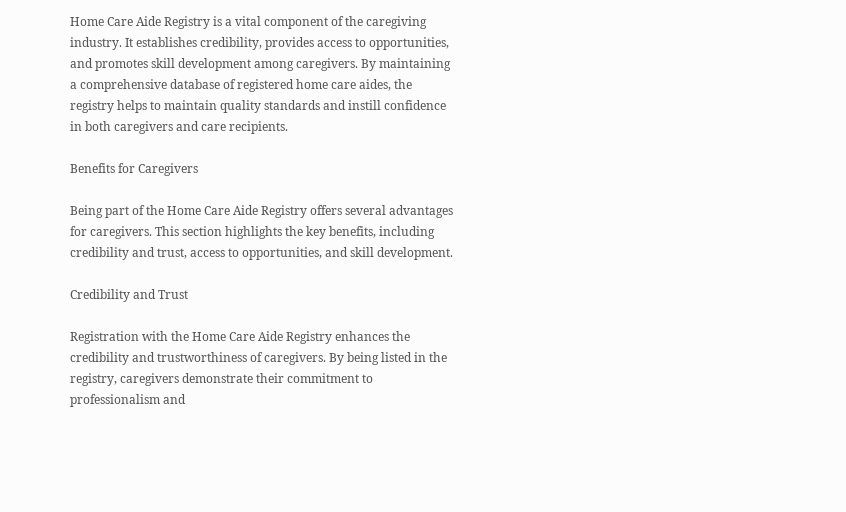Home Care Aide Registry is a vital component of the caregiving industry. It establishes credibility, provides access to opportunities, and promotes skill development among caregivers. By maintaining a comprehensive database of registered home care aides, the registry helps to maintain quality standards and instill confidence in both caregivers and care recipients.

Benefits for Caregivers

Being part of the Home Care Aide Registry offers several advantages for caregivers. This section highlights the key benefits, including credibility and trust, access to opportunities, and skill development.

Credibility and Trust

Registration with the Home Care Aide Registry enhances the credibility and trustworthiness of caregivers. By being listed in the registry, caregivers demonstrate their commitment to professionalism and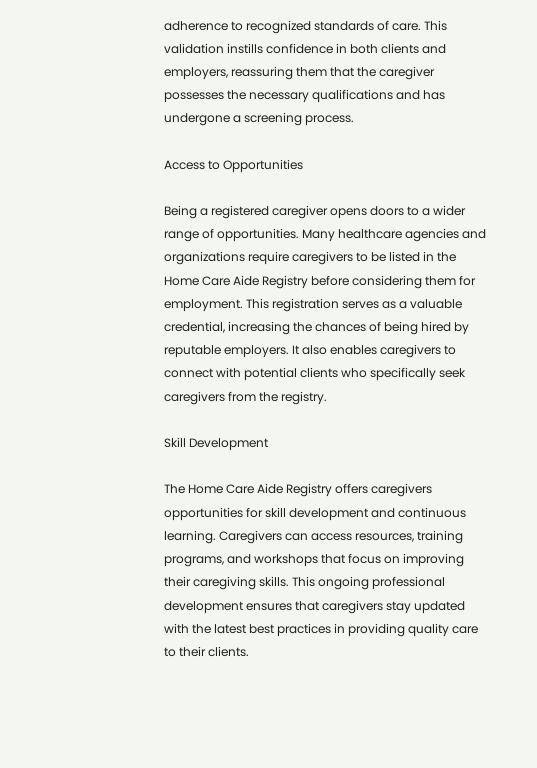adherence to recognized standards of care. This validation instills confidence in both clients and employers, reassuring them that the caregiver possesses the necessary qualifications and has undergone a screening process.

Access to Opportunities

Being a registered caregiver opens doors to a wider range of opportunities. Many healthcare agencies and organizations require caregivers to be listed in the Home Care Aide Registry before considering them for employment. This registration serves as a valuable credential, increasing the chances of being hired by reputable employers. It also enables caregivers to connect with potential clients who specifically seek caregivers from the registry.

Skill Development

The Home Care Aide Registry offers caregivers opportunities for skill development and continuous learning. Caregivers can access resources, training programs, and workshops that focus on improving their caregiving skills. This ongoing professional development ensures that caregivers stay updated with the latest best practices in providing quality care to their clients.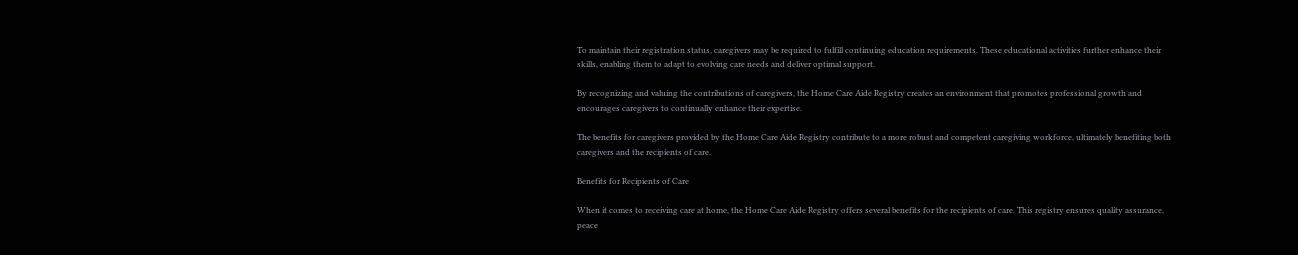To maintain their registration status, caregivers may be required to fulfill continuing education requirements. These educational activities further enhance their skills, enabling them to adapt to evolving care needs and deliver optimal support.

By recognizing and valuing the contributions of caregivers, the Home Care Aide Registry creates an environment that promotes professional growth and encourages caregivers to continually enhance their expertise.

The benefits for caregivers provided by the Home Care Aide Registry contribute to a more robust and competent caregiving workforce, ultimately benefiting both caregivers and the recipients of care.

Benefits for Recipients of Care

When it comes to receiving care at home, the Home Care Aide Registry offers several benefits for the recipients of care. This registry ensures quality assurance, peace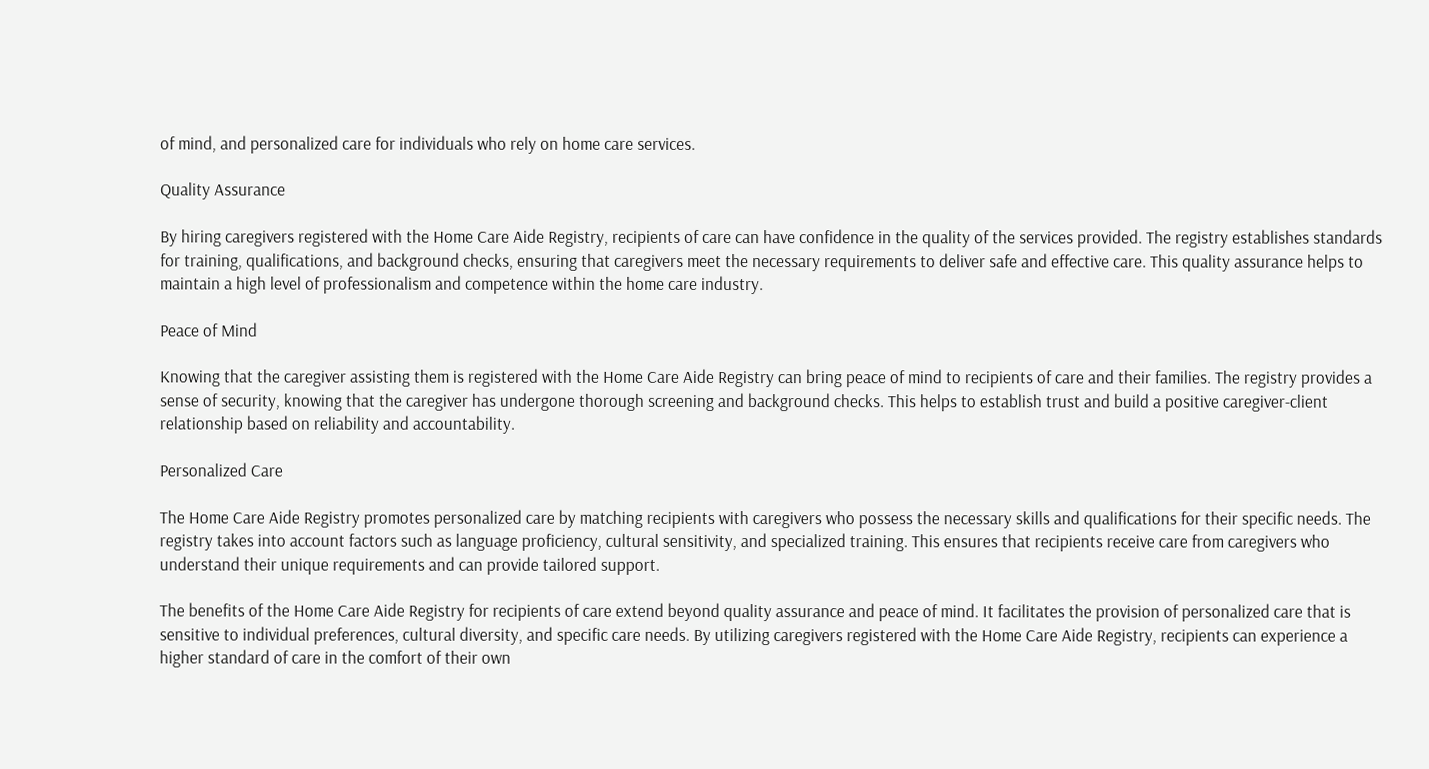of mind, and personalized care for individuals who rely on home care services.

Quality Assurance

By hiring caregivers registered with the Home Care Aide Registry, recipients of care can have confidence in the quality of the services provided. The registry establishes standards for training, qualifications, and background checks, ensuring that caregivers meet the necessary requirements to deliver safe and effective care. This quality assurance helps to maintain a high level of professionalism and competence within the home care industry.

Peace of Mind

Knowing that the caregiver assisting them is registered with the Home Care Aide Registry can bring peace of mind to recipients of care and their families. The registry provides a sense of security, knowing that the caregiver has undergone thorough screening and background checks. This helps to establish trust and build a positive caregiver-client relationship based on reliability and accountability.

Personalized Care

The Home Care Aide Registry promotes personalized care by matching recipients with caregivers who possess the necessary skills and qualifications for their specific needs. The registry takes into account factors such as language proficiency, cultural sensitivity, and specialized training. This ensures that recipients receive care from caregivers who understand their unique requirements and can provide tailored support.

The benefits of the Home Care Aide Registry for recipients of care extend beyond quality assurance and peace of mind. It facilitates the provision of personalized care that is sensitive to individual preferences, cultural diversity, and specific care needs. By utilizing caregivers registered with the Home Care Aide Registry, recipients can experience a higher standard of care in the comfort of their own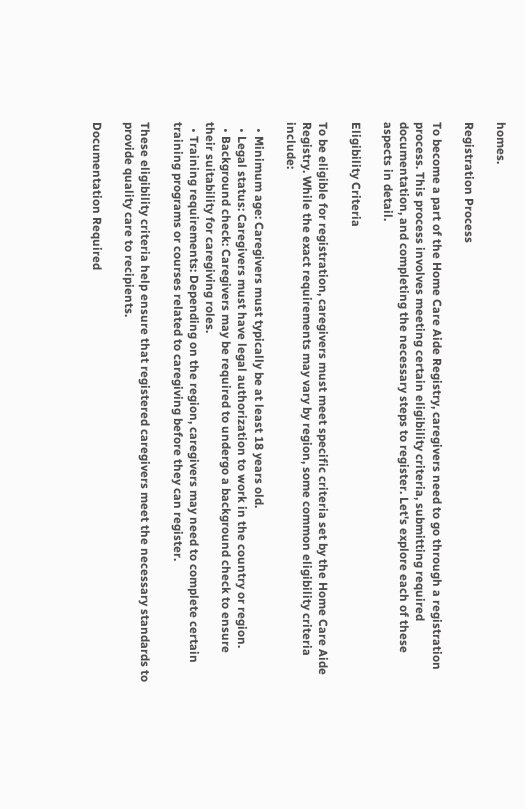homes.

Registration Process

To become a part of the Home Care Aide Registry, caregivers need to go through a registration process. This process involves meeting certain eligibility criteria, submitting required documentation, and completing the necessary steps to register. Let's explore each of these aspects in detail.

Eligibility Criteria

To be eligible for registration, caregivers must meet specific criteria set by the Home Care Aide Registry. While the exact requirements may vary by region, some common eligibility criteria include:

  • Minimum age: Caregivers must typically be at least 18 years old.
  • Legal status: Caregivers must have legal authorization to work in the country or region.
  • Background check: Caregivers may be required to undergo a background check to ensure their suitability for caregiving roles.
  • Training requirements: Depending on the region, caregivers may need to complete certain training programs or courses related to caregiving before they can register.

These eligibility criteria help ensure that registered caregivers meet the necessary standards to provide quality care to recipients.

Documentation Required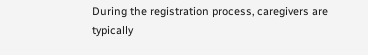During the registration process, caregivers are typically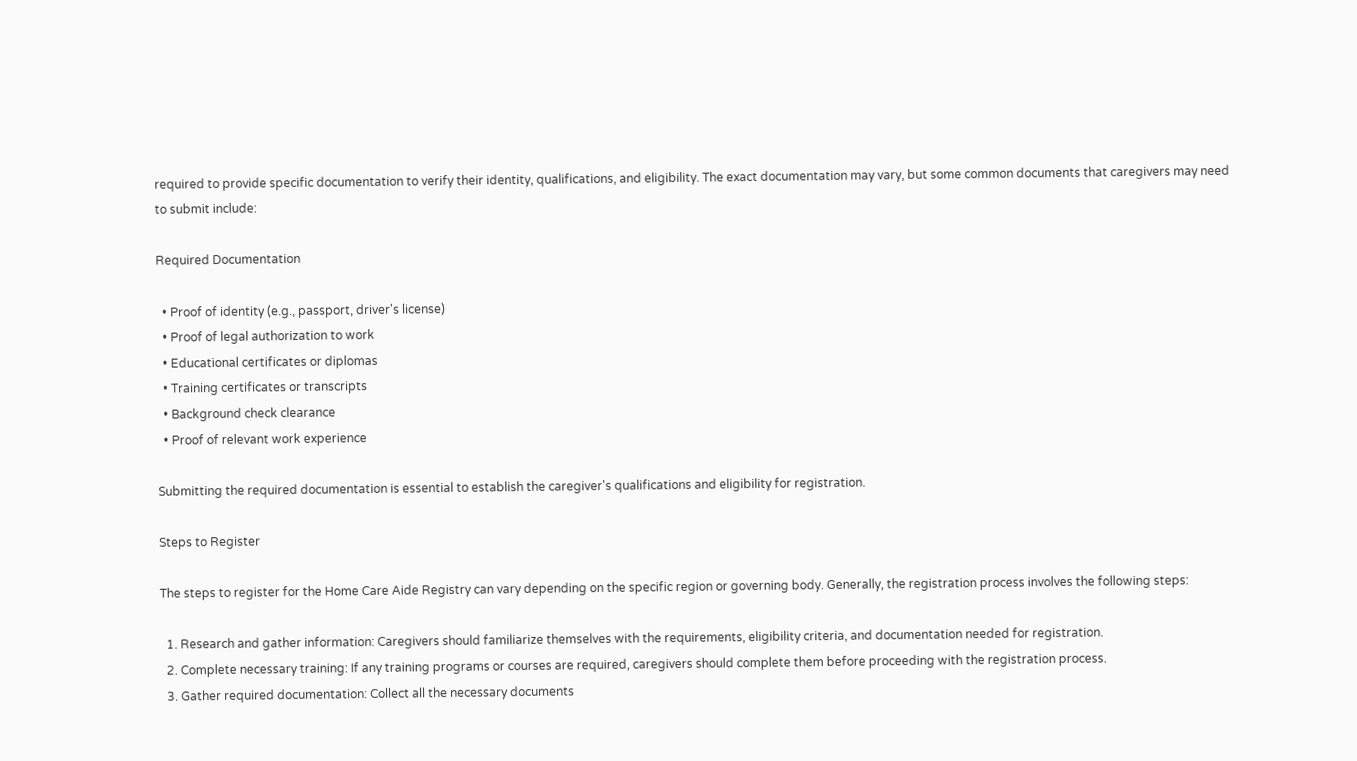required to provide specific documentation to verify their identity, qualifications, and eligibility. The exact documentation may vary, but some common documents that caregivers may need to submit include:

Required Documentation

  • Proof of identity (e.g., passport, driver's license)
  • Proof of legal authorization to work
  • Educational certificates or diplomas
  • Training certificates or transcripts
  • Background check clearance
  • Proof of relevant work experience

Submitting the required documentation is essential to establish the caregiver's qualifications and eligibility for registration.

Steps to Register

The steps to register for the Home Care Aide Registry can vary depending on the specific region or governing body. Generally, the registration process involves the following steps:

  1. Research and gather information: Caregivers should familiarize themselves with the requirements, eligibility criteria, and documentation needed for registration.
  2. Complete necessary training: If any training programs or courses are required, caregivers should complete them before proceeding with the registration process.
  3. Gather required documentation: Collect all the necessary documents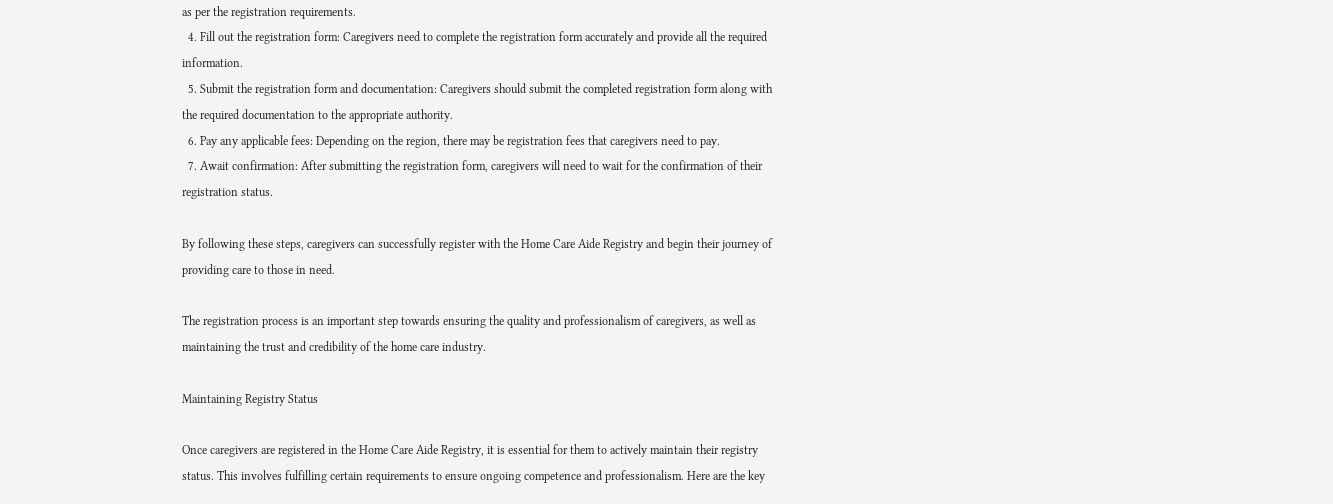as per the registration requirements.
  4. Fill out the registration form: Caregivers need to complete the registration form accurately and provide all the required information.
  5. Submit the registration form and documentation: Caregivers should submit the completed registration form along with the required documentation to the appropriate authority.
  6. Pay any applicable fees: Depending on the region, there may be registration fees that caregivers need to pay.
  7. Await confirmation: After submitting the registration form, caregivers will need to wait for the confirmation of their registration status.

By following these steps, caregivers can successfully register with the Home Care Aide Registry and begin their journey of providing care to those in need.

The registration process is an important step towards ensuring the quality and professionalism of caregivers, as well as maintaining the trust and credibility of the home care industry.

Maintaining Registry Status

Once caregivers are registered in the Home Care Aide Registry, it is essential for them to actively maintain their registry status. This involves fulfilling certain requirements to ensure ongoing competence and professionalism. Here are the key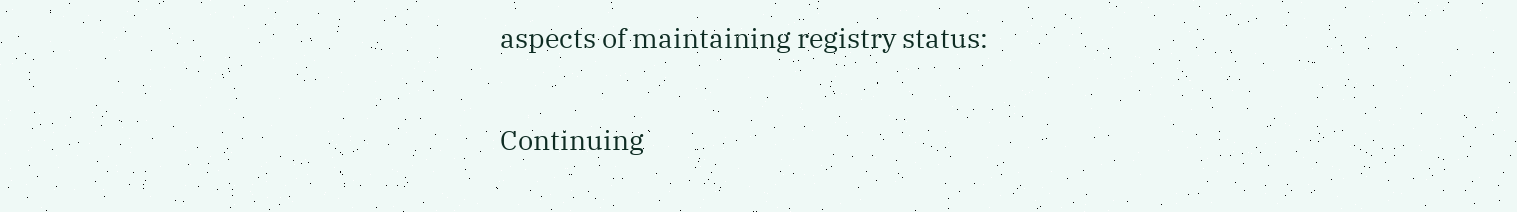aspects of maintaining registry status:

Continuing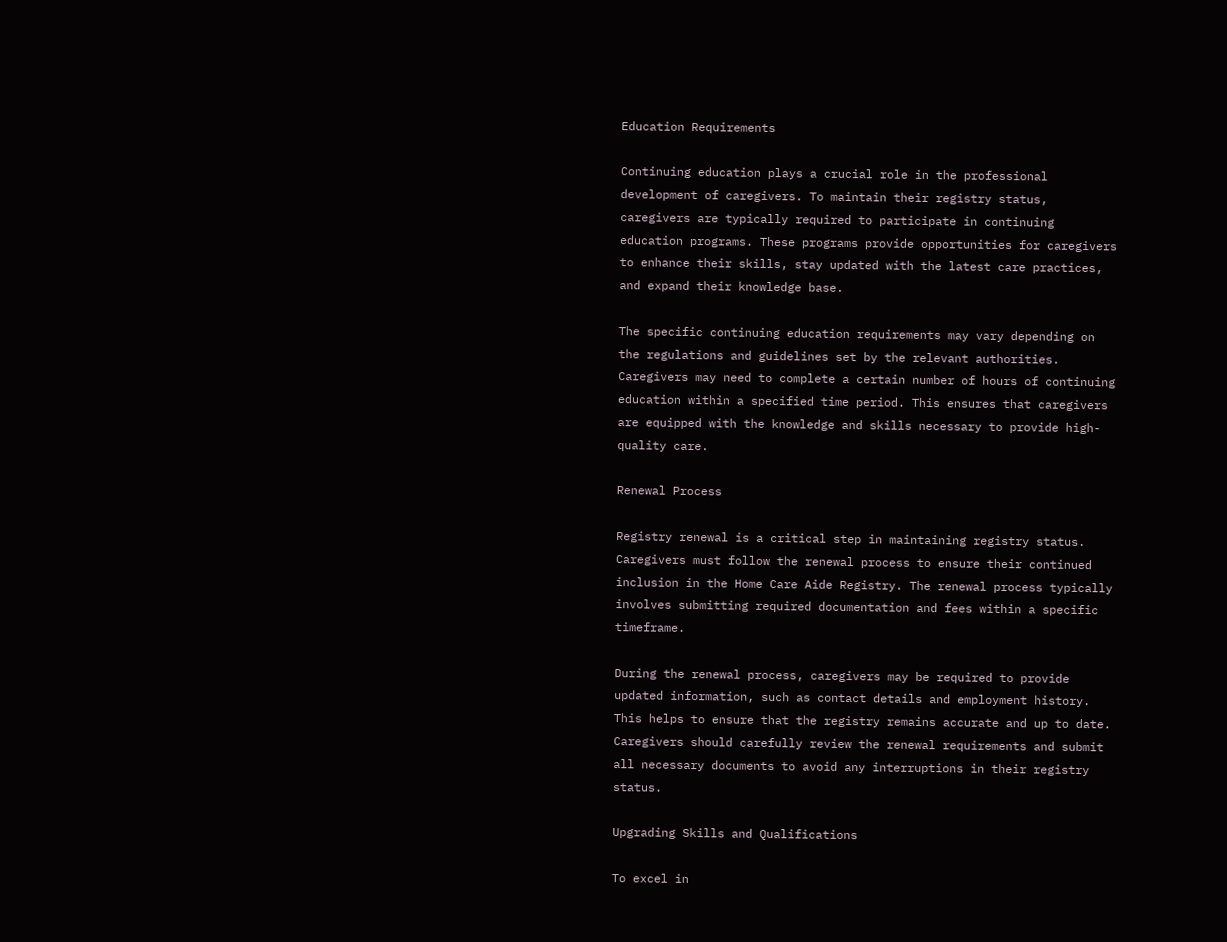Education Requirements

Continuing education plays a crucial role in the professional development of caregivers. To maintain their registry status, caregivers are typically required to participate in continuing education programs. These programs provide opportunities for caregivers to enhance their skills, stay updated with the latest care practices, and expand their knowledge base.

The specific continuing education requirements may vary depending on the regulations and guidelines set by the relevant authorities. Caregivers may need to complete a certain number of hours of continuing education within a specified time period. This ensures that caregivers are equipped with the knowledge and skills necessary to provide high-quality care.

Renewal Process

Registry renewal is a critical step in maintaining registry status. Caregivers must follow the renewal process to ensure their continued inclusion in the Home Care Aide Registry. The renewal process typically involves submitting required documentation and fees within a specific timeframe.

During the renewal process, caregivers may be required to provide updated information, such as contact details and employment history. This helps to ensure that the registry remains accurate and up to date. Caregivers should carefully review the renewal requirements and submit all necessary documents to avoid any interruptions in their registry status.

Upgrading Skills and Qualifications

To excel in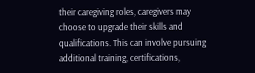their caregiving roles, caregivers may choose to upgrade their skills and qualifications. This can involve pursuing additional training, certifications,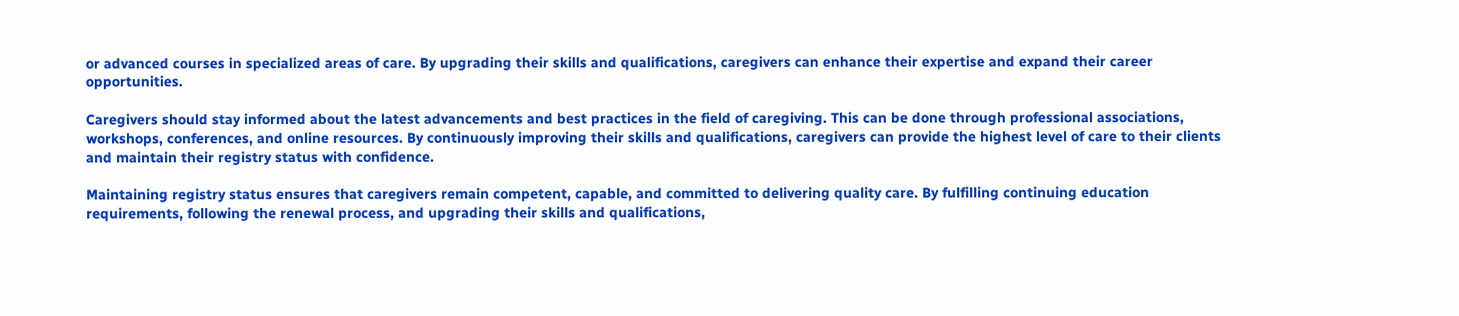or advanced courses in specialized areas of care. By upgrading their skills and qualifications, caregivers can enhance their expertise and expand their career opportunities.

Caregivers should stay informed about the latest advancements and best practices in the field of caregiving. This can be done through professional associations, workshops, conferences, and online resources. By continuously improving their skills and qualifications, caregivers can provide the highest level of care to their clients and maintain their registry status with confidence.

Maintaining registry status ensures that caregivers remain competent, capable, and committed to delivering quality care. By fulfilling continuing education requirements, following the renewal process, and upgrading their skills and qualifications,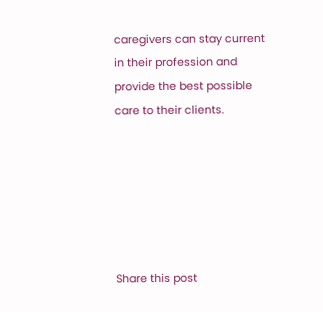caregivers can stay current in their profession and provide the best possible care to their clients.






Share this post